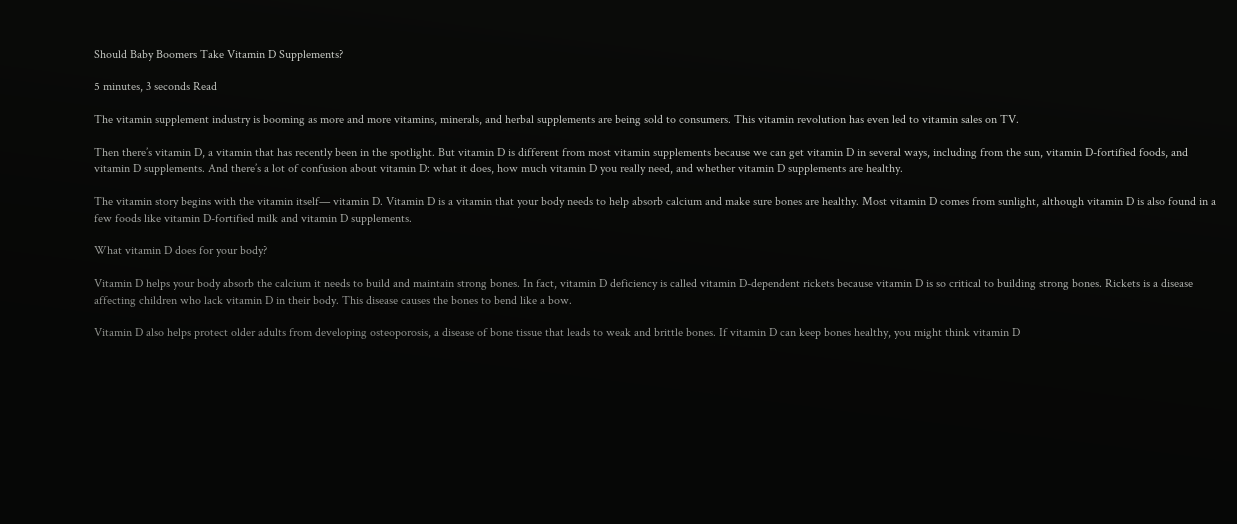Should Baby Boomers Take Vitamin D Supplements?

5 minutes, 3 seconds Read

The vitamin supplement industry is booming as more and more vitamins, minerals, and herbal supplements are being sold to consumers. This vitamin revolution has even led to vitamin sales on TV.

Then there’s vitamin D, a vitamin that has recently been in the spotlight. But vitamin D is different from most vitamin supplements because we can get vitamin D in several ways, including from the sun, vitamin D-fortified foods, and vitamin D supplements. And there’s a lot of confusion about vitamin D: what it does, how much vitamin D you really need, and whether vitamin D supplements are healthy.

The vitamin story begins with the vitamin itself— vitamin D. Vitamin D is a vitamin that your body needs to help absorb calcium and make sure bones are healthy. Most vitamin D comes from sunlight, although vitamin D is also found in a few foods like vitamin D-fortified milk and vitamin D supplements.

What vitamin D does for your body?

Vitamin D helps your body absorb the calcium it needs to build and maintain strong bones. In fact, vitamin D deficiency is called vitamin D-dependent rickets because vitamin D is so critical to building strong bones. Rickets is a disease affecting children who lack vitamin D in their body. This disease causes the bones to bend like a bow.

Vitamin D also helps protect older adults from developing osteoporosis, a disease of bone tissue that leads to weak and brittle bones. If vitamin D can keep bones healthy, you might think vitamin D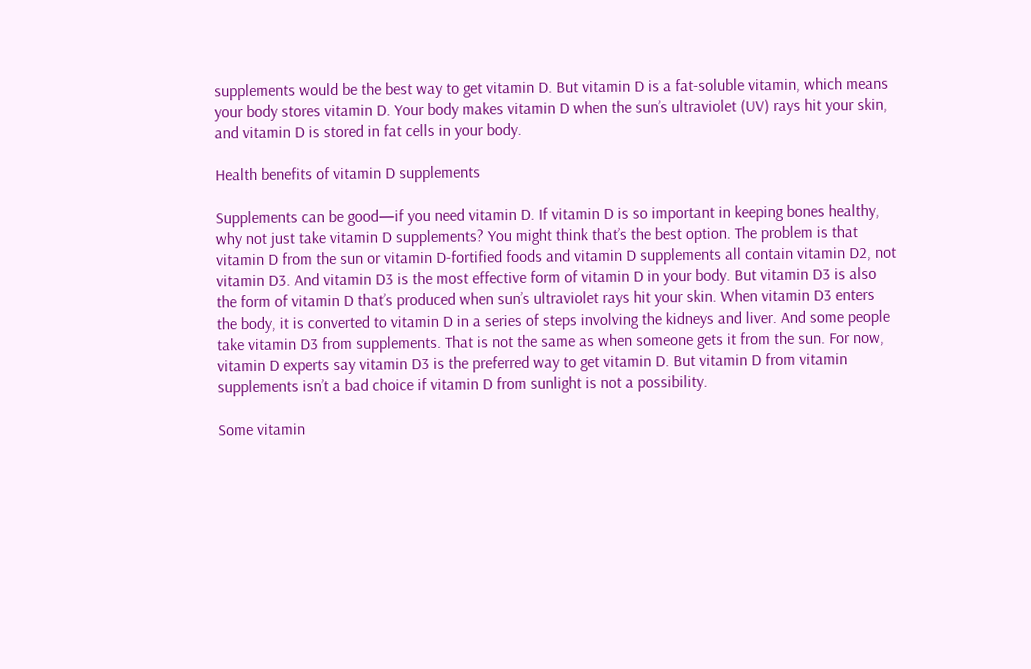supplements would be the best way to get vitamin D. But vitamin D is a fat-soluble vitamin, which means your body stores vitamin D. Your body makes vitamin D when the sun’s ultraviolet (UV) rays hit your skin, and vitamin D is stored in fat cells in your body.

Health benefits of vitamin D supplements

Supplements can be good—if you need vitamin D. If vitamin D is so important in keeping bones healthy, why not just take vitamin D supplements? You might think that’s the best option. The problem is that vitamin D from the sun or vitamin D-fortified foods and vitamin D supplements all contain vitamin D2, not vitamin D3. And vitamin D3 is the most effective form of vitamin D in your body. But vitamin D3 is also the form of vitamin D that’s produced when sun’s ultraviolet rays hit your skin. When vitamin D3 enters the body, it is converted to vitamin D in a series of steps involving the kidneys and liver. And some people take vitamin D3 from supplements. That is not the same as when someone gets it from the sun. For now, vitamin D experts say vitamin D3 is the preferred way to get vitamin D. But vitamin D from vitamin supplements isn’t a bad choice if vitamin D from sunlight is not a possibility.

Some vitamin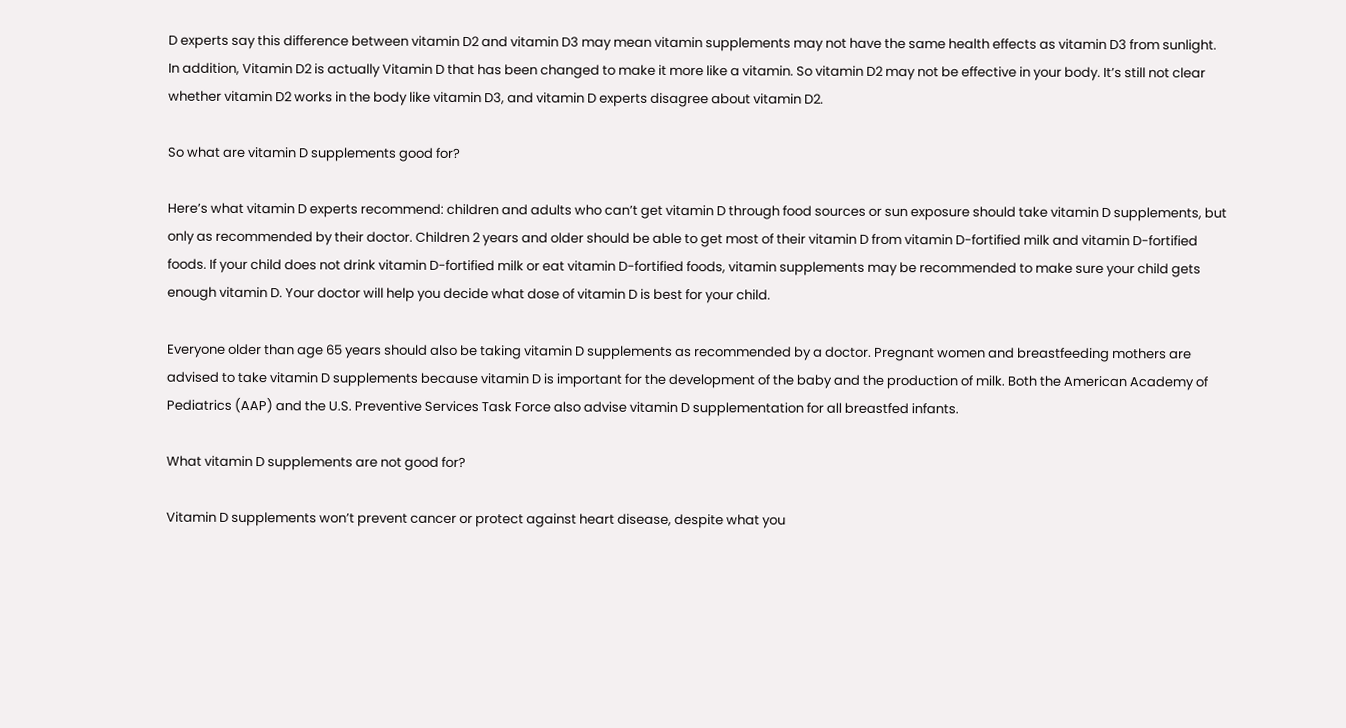D experts say this difference between vitamin D2 and vitamin D3 may mean vitamin supplements may not have the same health effects as vitamin D3 from sunlight. In addition, Vitamin D2 is actually Vitamin D that has been changed to make it more like a vitamin. So vitamin D2 may not be effective in your body. It’s still not clear whether vitamin D2 works in the body like vitamin D3, and vitamin D experts disagree about vitamin D2.

So what are vitamin D supplements good for?

Here’s what vitamin D experts recommend: children and adults who can’t get vitamin D through food sources or sun exposure should take vitamin D supplements, but only as recommended by their doctor. Children 2 years and older should be able to get most of their vitamin D from vitamin D-fortified milk and vitamin D-fortified foods. If your child does not drink vitamin D-fortified milk or eat vitamin D-fortified foods, vitamin supplements may be recommended to make sure your child gets enough vitamin D. Your doctor will help you decide what dose of vitamin D is best for your child.

Everyone older than age 65 years should also be taking vitamin D supplements as recommended by a doctor. Pregnant women and breastfeeding mothers are advised to take vitamin D supplements because vitamin D is important for the development of the baby and the production of milk. Both the American Academy of Pediatrics (AAP) and the U.S. Preventive Services Task Force also advise vitamin D supplementation for all breastfed infants.

What vitamin D supplements are not good for?

Vitamin D supplements won’t prevent cancer or protect against heart disease, despite what you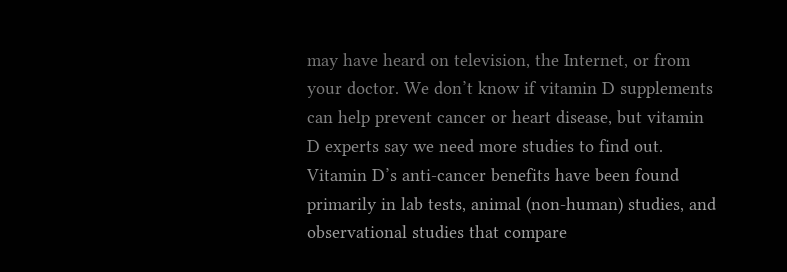may have heard on television, the Internet, or from your doctor. We don’t know if vitamin D supplements can help prevent cancer or heart disease, but vitamin D experts say we need more studies to find out. Vitamin D’s anti-cancer benefits have been found primarily in lab tests, animal (non-human) studies, and observational studies that compare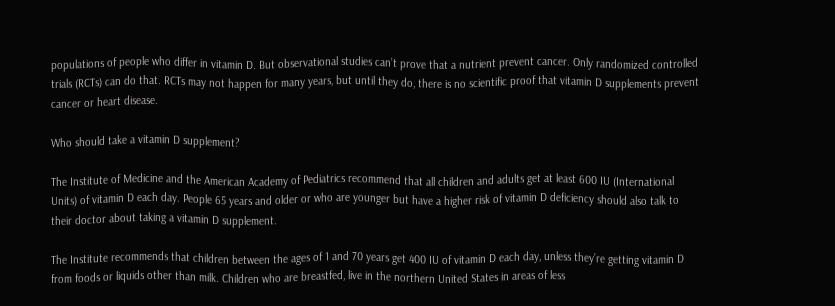populations of people who differ in vitamin D. But observational studies can’t prove that a nutrient prevent cancer. Only randomized controlled trials (RCTs) can do that. RCTs may not happen for many years, but until they do, there is no scientific proof that vitamin D supplements prevent cancer or heart disease.

Who should take a vitamin D supplement?

The Institute of Medicine and the American Academy of Pediatrics recommend that all children and adults get at least 600 IU (International Units) of vitamin D each day. People 65 years and older or who are younger but have a higher risk of vitamin D deficiency should also talk to their doctor about taking a vitamin D supplement.

The Institute recommends that children between the ages of 1 and 70 years get 400 IU of vitamin D each day, unless they’re getting vitamin D from foods or liquids other than milk. Children who are breastfed, live in the northern United States in areas of less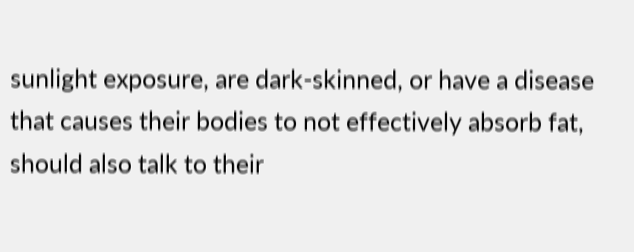sunlight exposure, are dark-skinned, or have a disease that causes their bodies to not effectively absorb fat, should also talk to their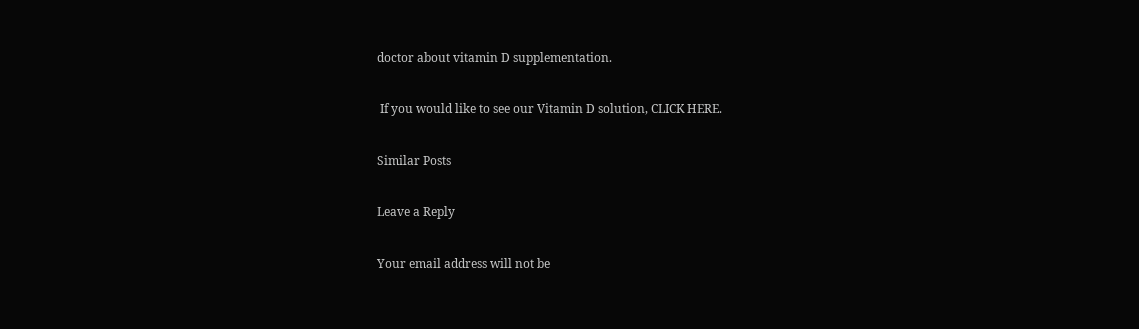doctor about vitamin D supplementation.

 If you would like to see our Vitamin D solution, CLICK HERE.

Similar Posts

Leave a Reply

Your email address will not be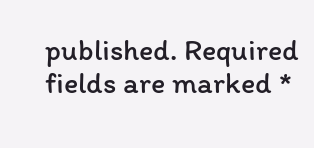published. Required fields are marked *